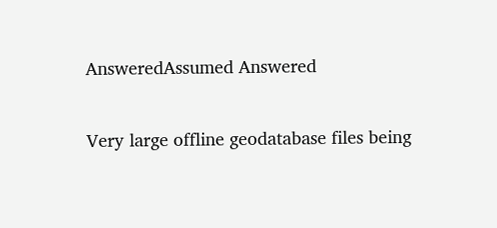AnsweredAssumed Answered

Very large offline geodatabase files being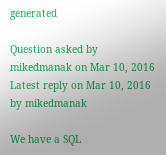generated

Question asked by mikedmanak on Mar 10, 2016
Latest reply on Mar 10, 2016 by mikedmanak

We have a SQL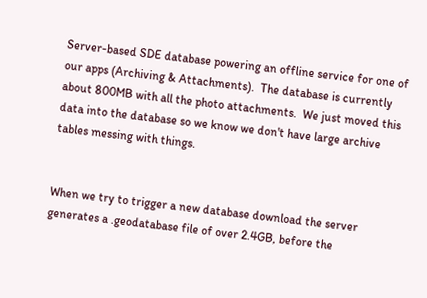Server-based SDE database powering an offline service for one of our apps (Archiving & Attachments).  The database is currently about 800MB with all the photo attachments.  We just moved this data into the database so we know we don't have large archive tables messing with things.


When we try to trigger a new database download the server generates a .geodatabase file of over 2.4GB, before the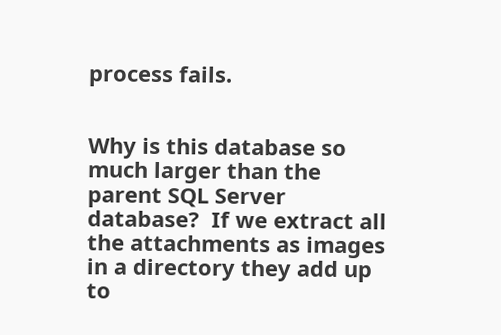process fails.


Why is this database so much larger than the parent SQL Server database?  If we extract all the attachments as images in a directory they add up to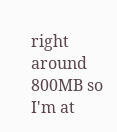right around 800MB so I'm at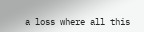a loss where all this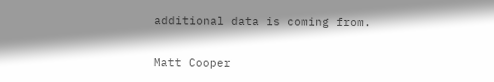additional data is coming from.


Matt Cooper